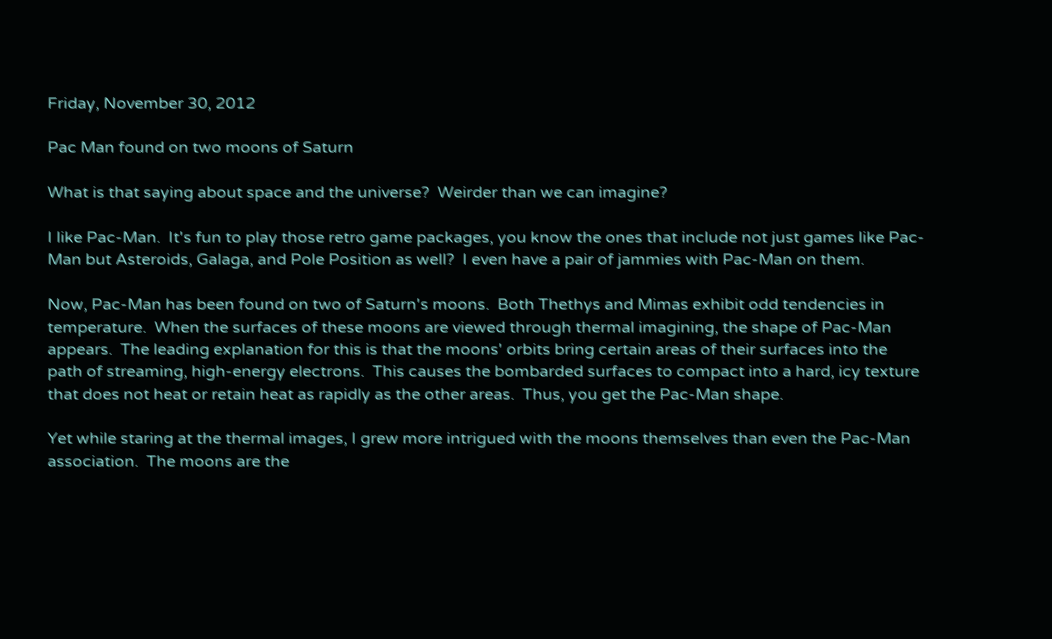Friday, November 30, 2012

Pac Man found on two moons of Saturn

What is that saying about space and the universe?  Weirder than we can imagine?

I like Pac-Man.  It's fun to play those retro game packages, you know the ones that include not just games like Pac-Man but Asteroids, Galaga, and Pole Position as well?  I even have a pair of jammies with Pac-Man on them.

Now, Pac-Man has been found on two of Saturn's moons.  Both Thethys and Mimas exhibit odd tendencies in temperature.  When the surfaces of these moons are viewed through thermal imagining, the shape of Pac-Man appears.  The leading explanation for this is that the moons' orbits bring certain areas of their surfaces into the path of streaming, high-energy electrons.  This causes the bombarded surfaces to compact into a hard, icy texture that does not heat or retain heat as rapidly as the other areas.  Thus, you get the Pac-Man shape.

Yet while staring at the thermal images, I grew more intrigued with the moons themselves than even the Pac-Man association.  The moons are the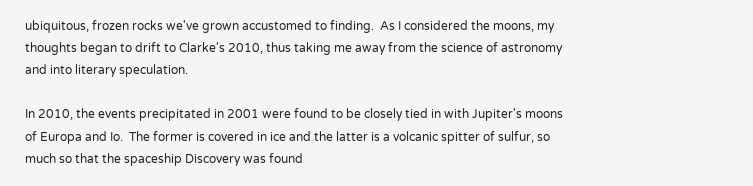ubiquitous, frozen rocks we've grown accustomed to finding.  As I considered the moons, my thoughts began to drift to Clarke's 2010, thus taking me away from the science of astronomy and into literary speculation.

In 2010, the events precipitated in 2001 were found to be closely tied in with Jupiter's moons of Europa and Io.  The former is covered in ice and the latter is a volcanic spitter of sulfur, so much so that the spaceship Discovery was found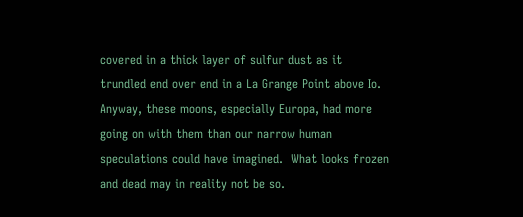covered in a thick layer of sulfur dust as it trundled end over end in a La Grange Point above Io. Anyway, these moons, especially Europa, had more going on with them than our narrow human speculations could have imagined.  What looks frozen and dead may in reality not be so.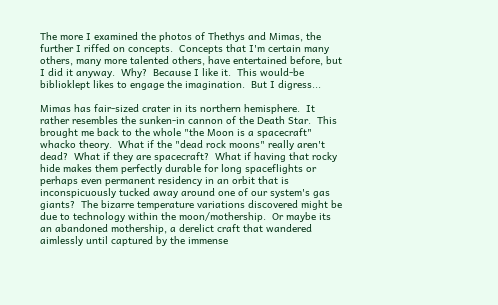The more I examined the photos of Thethys and Mimas, the further I riffed on concepts.  Concepts that I'm certain many others, many more talented others, have entertained before, but I did it anyway.  Why?  Because I like it.  This would-be biblioklept likes to engage the imagination.  But I digress...

Mimas has fair-sized crater in its northern hemisphere.  It rather resembles the sunken-in cannon of the Death Star.  This brought me back to the whole "the Moon is a spacecraft" whacko theory.  What if the "dead rock moons" really aren't dead?  What if they are spacecraft?  What if having that rocky hide makes them perfectly durable for long spaceflights or perhaps even permanent residency in an orbit that is inconspicuously tucked away around one of our system's gas giants?  The bizarre temperature variations discovered might be due to technology within the moon/mothership.  Or maybe its an abandoned mothership, a derelict craft that wandered aimlessly until captured by the immense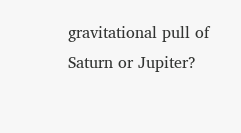gravitational pull of Saturn or Jupiter?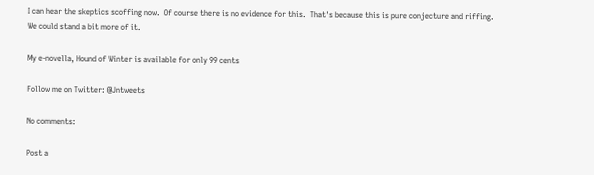I can hear the skeptics scoffing now.  Of course there is no evidence for this.  That's because this is pure conjecture and riffing.
We could stand a bit more of it.

My e-novella, Hound of Winter is available for only 99 cents

Follow me on Twitter: @Jntweets

No comments:

Post a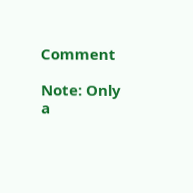Comment

Note: Only a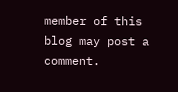member of this blog may post a comment.